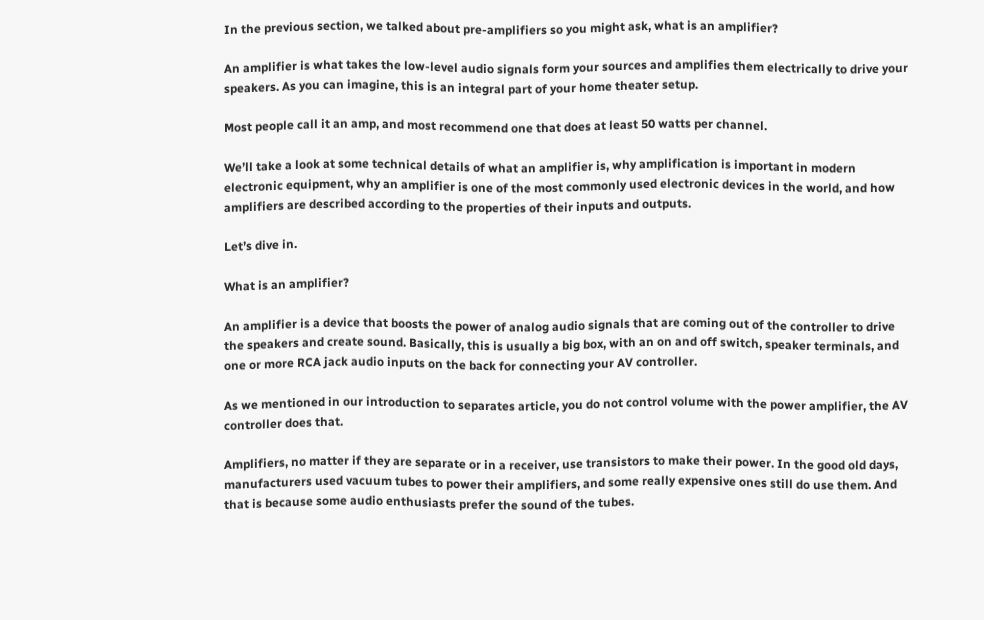In the previous section, we talked about pre-amplifiers so you might ask, what is an amplifier?

An amplifier is what takes the low-level audio signals form your sources and amplifies them electrically to drive your speakers. As you can imagine, this is an integral part of your home theater setup.

Most people call it an amp, and most recommend one that does at least 50 watts per channel.

We’ll take a look at some technical details of what an amplifier is, why amplification is important in modern electronic equipment, why an amplifier is one of the most commonly used electronic devices in the world, and how amplifiers are described according to the properties of their inputs and outputs.

Let’s dive in.

What is an amplifier?

An amplifier is a device that boosts the power of analog audio signals that are coming out of the controller to drive the speakers and create sound. Basically, this is usually a big box, with an on and off switch, speaker terminals, and one or more RCA jack audio inputs on the back for connecting your AV controller.

As we mentioned in our introduction to separates article, you do not control volume with the power amplifier, the AV controller does that.

Amplifiers, no matter if they are separate or in a receiver, use transistors to make their power. In the good old days, manufacturers used vacuum tubes to power their amplifiers, and some really expensive ones still do use them. And that is because some audio enthusiasts prefer the sound of the tubes.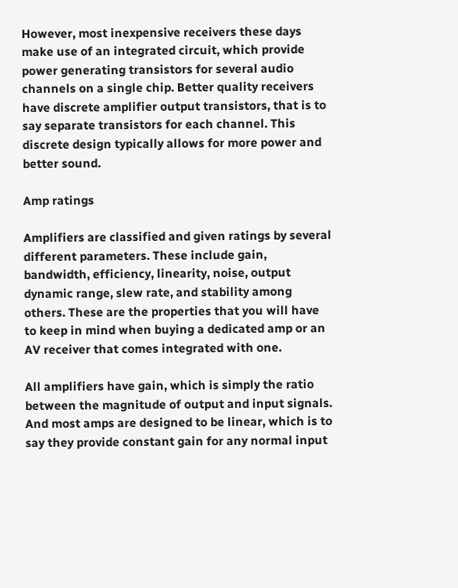However, most inexpensive receivers these days make use of an integrated circuit, which provide power generating transistors for several audio channels on a single chip. Better quality receivers have discrete amplifier output transistors, that is to say separate transistors for each channel. This discrete design typically allows for more power and better sound.

Amp ratings

Amplifiers are classified and given ratings by several different parameters. These include gain, bandwidth, efficiency, linearity, noise, output dynamic range, slew rate, and stability among others. These are the properties that you will have to keep in mind when buying a dedicated amp or an AV receiver that comes integrated with one.

All amplifiers have gain, which is simply the ratio between the magnitude of output and input signals. And most amps are designed to be linear, which is to say they provide constant gain for any normal input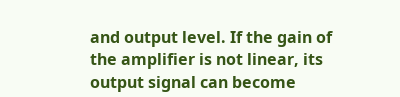and output level. If the gain of the amplifier is not linear, its output signal can become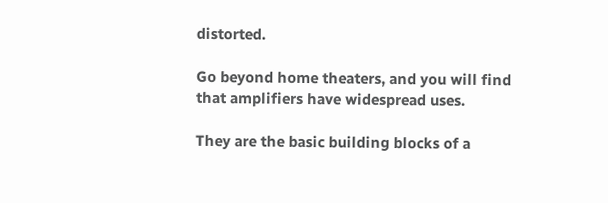distorted.

Go beyond home theaters, and you will find that amplifiers have widespread uses.

They are the basic building blocks of a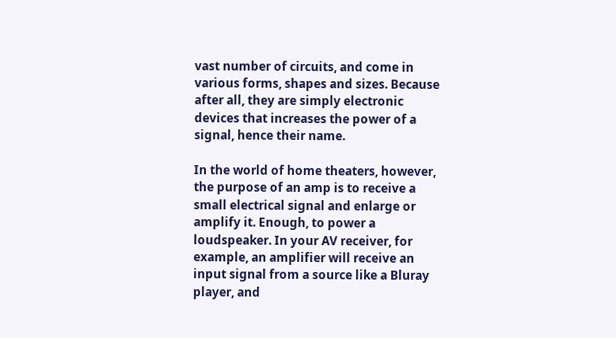vast number of circuits, and come in various forms, shapes and sizes. Because after all, they are simply electronic devices that increases the power of a signal, hence their name.

In the world of home theaters, however, the purpose of an amp is to receive a small electrical signal and enlarge or amplify it. Enough, to power a loudspeaker. In your AV receiver, for example, an amplifier will receive an input signal from a source like a Bluray player, and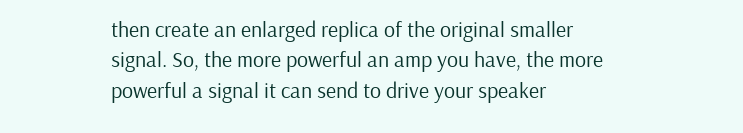then create an enlarged replica of the original smaller signal. So, the more powerful an amp you have, the more powerful a signal it can send to drive your speaker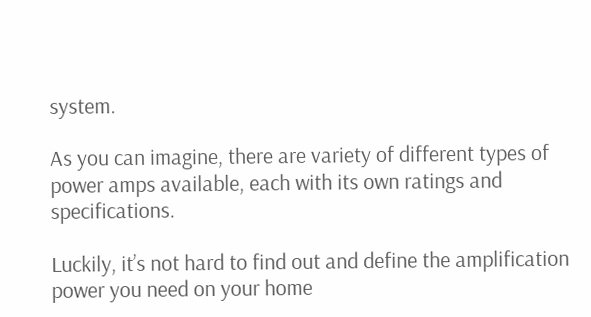system.

As you can imagine, there are variety of different types of power amps available, each with its own ratings and specifications.

Luckily, it’s not hard to find out and define the amplification power you need on your home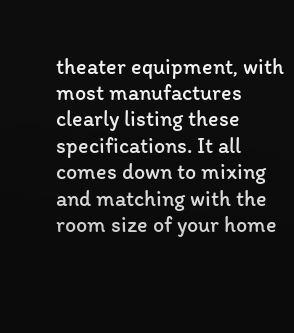theater equipment, with most manufactures clearly listing these specifications. It all comes down to mixing and matching with the room size of your home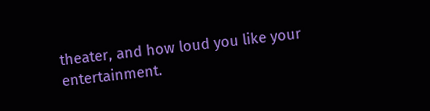theater, and how loud you like your entertainment.